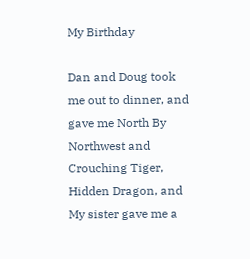My Birthday

Dan and Doug took me out to dinner, and gave me North By Northwest and Crouching Tiger, Hidden Dragon, and My sister gave me a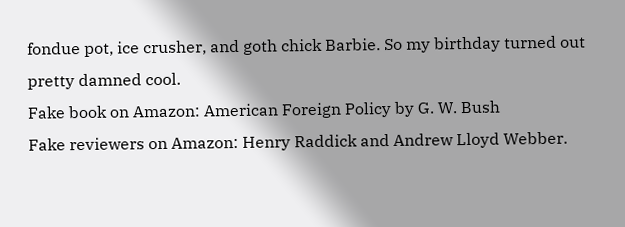fondue pot, ice crusher, and goth chick Barbie. So my birthday turned out pretty damned cool.
Fake book on Amazon: American Foreign Policy by G. W. Bush
Fake reviewers on Amazon: Henry Raddick and Andrew Lloyd Webber.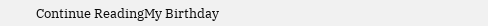Continue ReadingMy Birthday